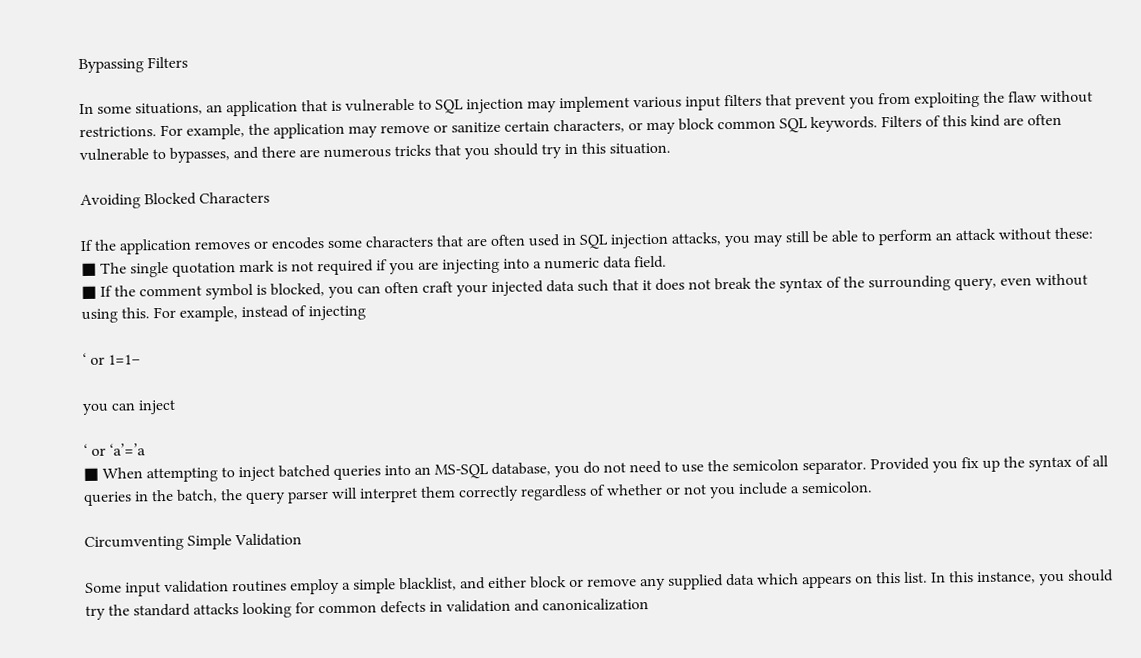Bypassing Filters

In some situations, an application that is vulnerable to SQL injection may implement various input filters that prevent you from exploiting the flaw without restrictions. For example, the application may remove or sanitize certain characters, or may block common SQL keywords. Filters of this kind are often vulnerable to bypasses, and there are numerous tricks that you should try in this situation.

Avoiding Blocked Characters

If the application removes or encodes some characters that are often used in SQL injection attacks, you may still be able to perform an attack without these:
■ The single quotation mark is not required if you are injecting into a numeric data field.
■ If the comment symbol is blocked, you can often craft your injected data such that it does not break the syntax of the surrounding query, even without using this. For example, instead of injecting

‘ or 1=1–

you can inject

‘ or ‘a’=’a
■ When attempting to inject batched queries into an MS-SQL database, you do not need to use the semicolon separator. Provided you fix up the syntax of all queries in the batch, the query parser will interpret them correctly regardless of whether or not you include a semicolon.

Circumventing Simple Validation

Some input validation routines employ a simple blacklist, and either block or remove any supplied data which appears on this list. In this instance, you should try the standard attacks looking for common defects in validation and canonicalization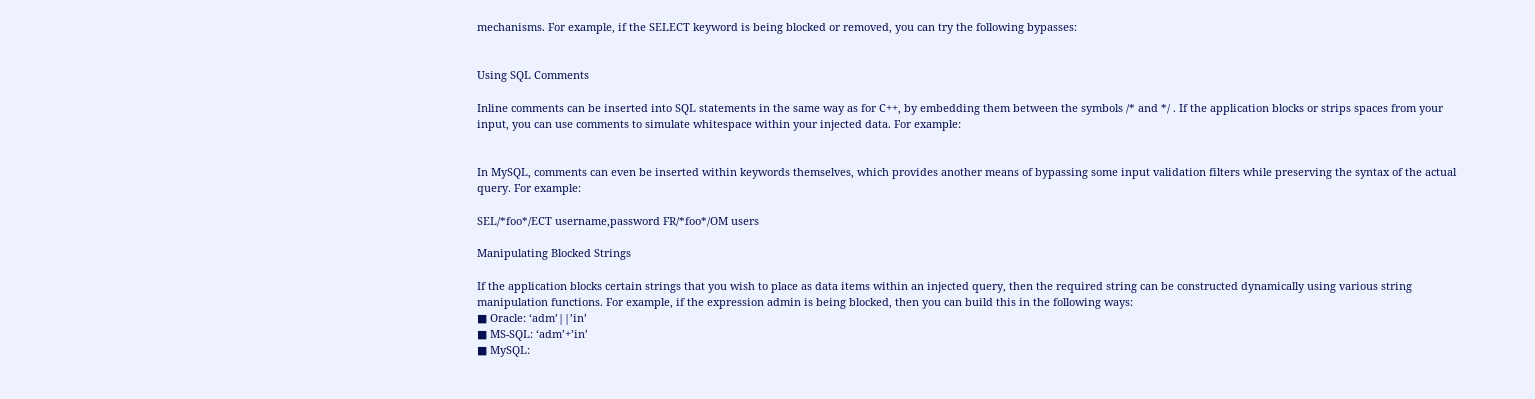mechanisms. For example, if the SELECT keyword is being blocked or removed, you can try the following bypasses:


Using SQL Comments

Inline comments can be inserted into SQL statements in the same way as for C++, by embedding them between the symbols /* and */ . If the application blocks or strips spaces from your input, you can use comments to simulate whitespace within your injected data. For example:


In MySQL, comments can even be inserted within keywords themselves, which provides another means of bypassing some input validation filters while preserving the syntax of the actual query. For example:

SEL/*foo*/ECT username,password FR/*foo*/OM users

Manipulating Blocked Strings

If the application blocks certain strings that you wish to place as data items within an injected query, then the required string can be constructed dynamically using various string manipulation functions. For example, if the expression admin is being blocked, then you can build this in the following ways:
■ Oracle: ‘adm’||’in’
■ MS-SQL: ‘adm’+’in’
■ MySQL: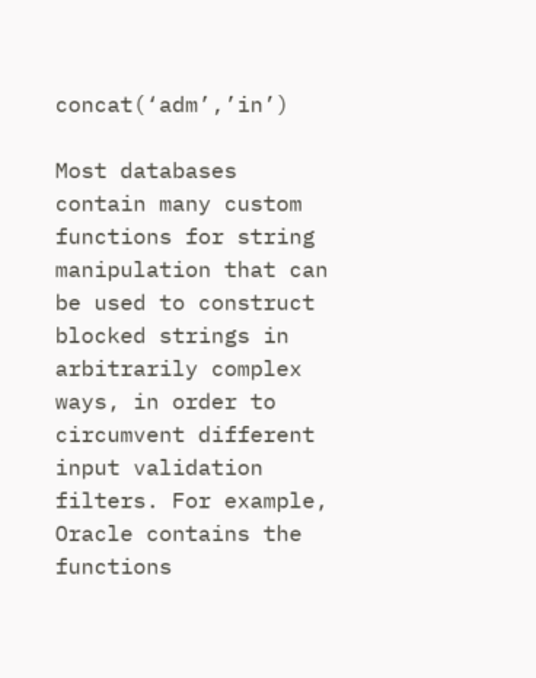concat(‘adm’,’in’)

Most databases contain many custom functions for string manipulation that can be used to construct blocked strings in arbitrarily complex ways, in order to circumvent different input validation filters. For example, Oracle contains the functions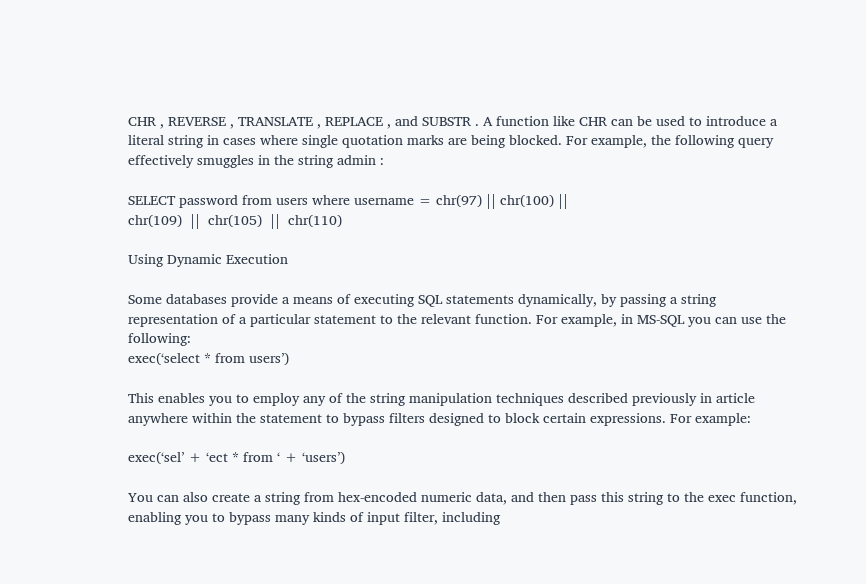CHR , REVERSE , TRANSLATE , REPLACE , and SUBSTR . A function like CHR can be used to introduce a literal string in cases where single quotation marks are being blocked. For example, the following query effectively smuggles in the string admin :

SELECT password from users where username = chr(97) || chr(100) ||
chr(109)  ||  chr(105)  ||  chr(110)

Using Dynamic Execution

Some databases provide a means of executing SQL statements dynamically, by passing a string representation of a particular statement to the relevant function. For example, in MS-SQL you can use the following:
exec(‘select * from users’)

This enables you to employ any of the string manipulation techniques described previously in article anywhere within the statement to bypass filters designed to block certain expressions. For example:

exec(‘sel’ + ‘ect * from ‘ + ‘users’)

You can also create a string from hex-encoded numeric data, and then pass this string to the exec function, enabling you to bypass many kinds of input filter, including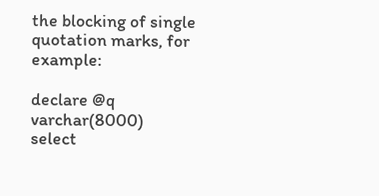the blocking of single quotation marks, for example:

declare @q varchar(8000)
select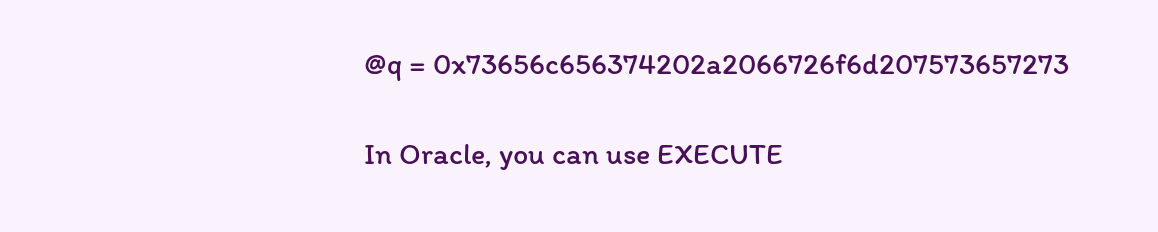@q = 0x73656c656374202a2066726f6d207573657273

In Oracle, you can use EXECUTE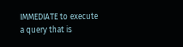IMMEDIATE to execute a query that is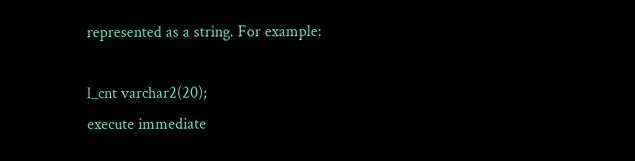represented as a string. For example:

l_cnt varchar2(20);
execute immediate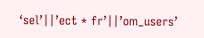‘sel’||’ect * fr’||’om_users’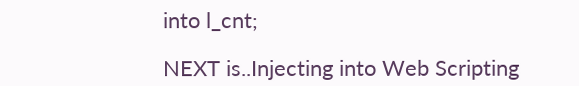into l_cnt;

NEXT is..Injecting into Web Scripting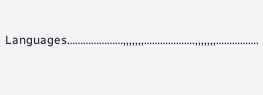Languages…………………,,,,,,,……………….,,,,,,,…………….